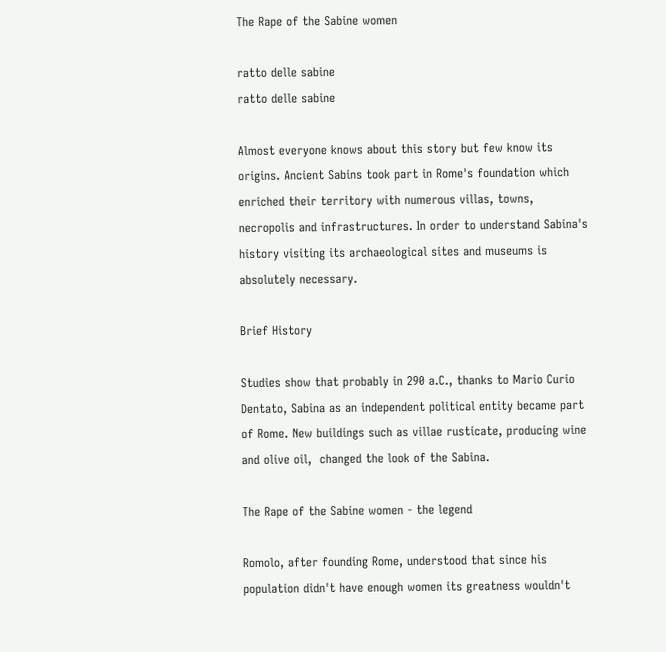The Rape of the Sabine women

ratto delle sabine
ratto delle sabine

Almost everyone knows about this story but few know its origins. Ancient Sabins took part in Rome's foundation which enriched their territory with numerous villas, towns, necropolis and infrastructures. In order to understand Sabina's history visiting its archaeological sites and museums is absolutely necessary.

Brief History

Studies show that probably in 290 a.C., thanks to Mario Curio Dentato, Sabina as an independent political entity became part of Rome. New buildings such as villae rusticate, producing wine and olive oil,  changed the look of the Sabina.

The Rape of the Sabine women - the legend

Romolo, after founding Rome, understood that since his population didn't have enough women its greatness wouldn't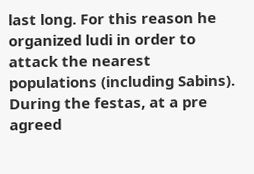last long. For this reason he organized ludi in order to attack the nearest populations (including Sabins). During the festas, at a pre  agreed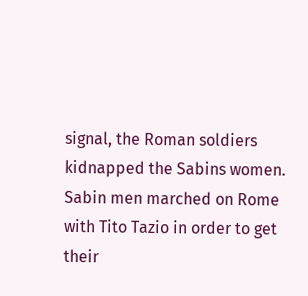signal, the Roman soldiers kidnapped the Sabins women. Sabin men marched on Rome with Tito Tazio in order to get their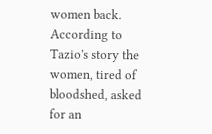women back. According to Tazio's story the women, tired of bloodshed, asked for an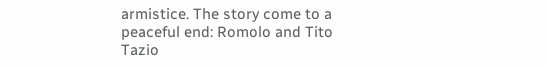armistice. The story come to a peaceful end: Romolo and Tito Tazio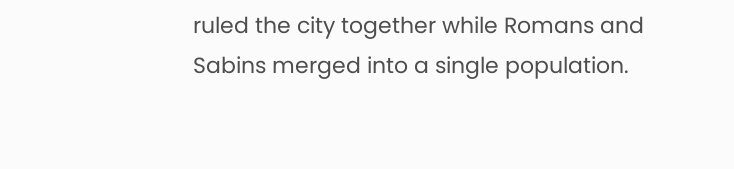ruled the city together while Romans and Sabins merged into a single population.